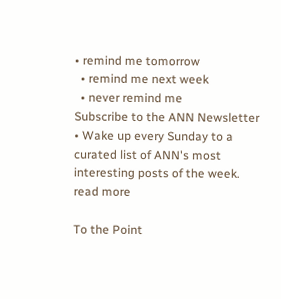• remind me tomorrow
  • remind me next week
  • never remind me
Subscribe to the ANN Newsletter • Wake up every Sunday to a curated list of ANN's most interesting posts of the week. read more

To the Point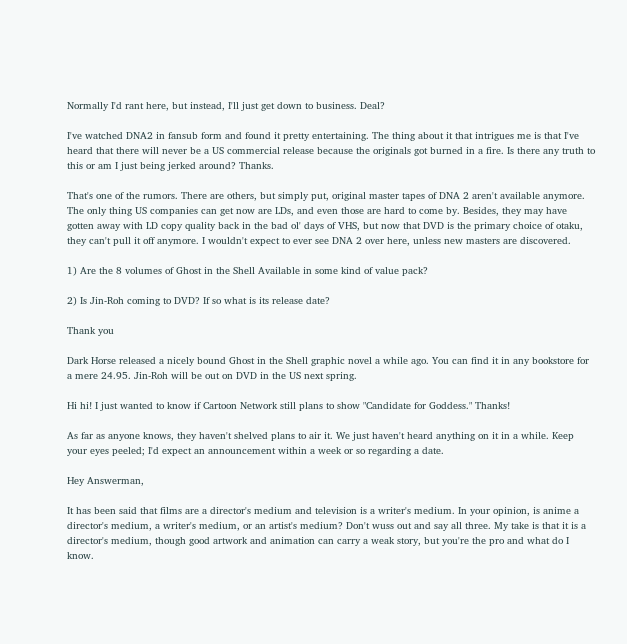Normally I'd rant here, but instead, I'll just get down to business. Deal?

I've watched DNA2 in fansub form and found it pretty entertaining. The thing about it that intrigues me is that I've heard that there will never be a US commercial release because the originals got burned in a fire. Is there any truth to this or am I just being jerked around? Thanks.

That's one of the rumors. There are others, but simply put, original master tapes of DNA 2 aren't available anymore. The only thing US companies can get now are LDs, and even those are hard to come by. Besides, they may have gotten away with LD copy quality back in the bad ol' days of VHS, but now that DVD is the primary choice of otaku, they can't pull it off anymore. I wouldn't expect to ever see DNA 2 over here, unless new masters are discovered.

1) Are the 8 volumes of Ghost in the Shell Available in some kind of value pack?

2) Is Jin-Roh coming to DVD? If so what is its release date?

Thank you

Dark Horse released a nicely bound Ghost in the Shell graphic novel a while ago. You can find it in any bookstore for a mere 24.95. Jin-Roh will be out on DVD in the US next spring.

Hi hi! I just wanted to know if Cartoon Network still plans to show "Candidate for Goddess." Thanks!

As far as anyone knows, they haven't shelved plans to air it. We just haven't heard anything on it in a while. Keep your eyes peeled; I'd expect an announcement within a week or so regarding a date.

Hey Answerman,

It has been said that films are a director's medium and television is a writer's medium. In your opinion, is anime a director's medium, a writer's medium, or an artist's medium? Don't wuss out and say all three. My take is that it is a director's medium, though good artwork and animation can carry a weak story, but you're the pro and what do I know.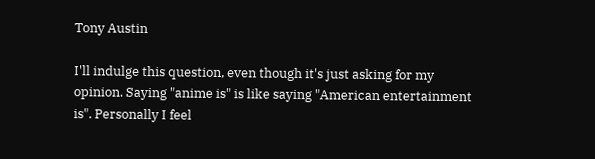Tony Austin

I'll indulge this question, even though it's just asking for my opinion. Saying "anime is" is like saying "American entertainment is". Personally I feel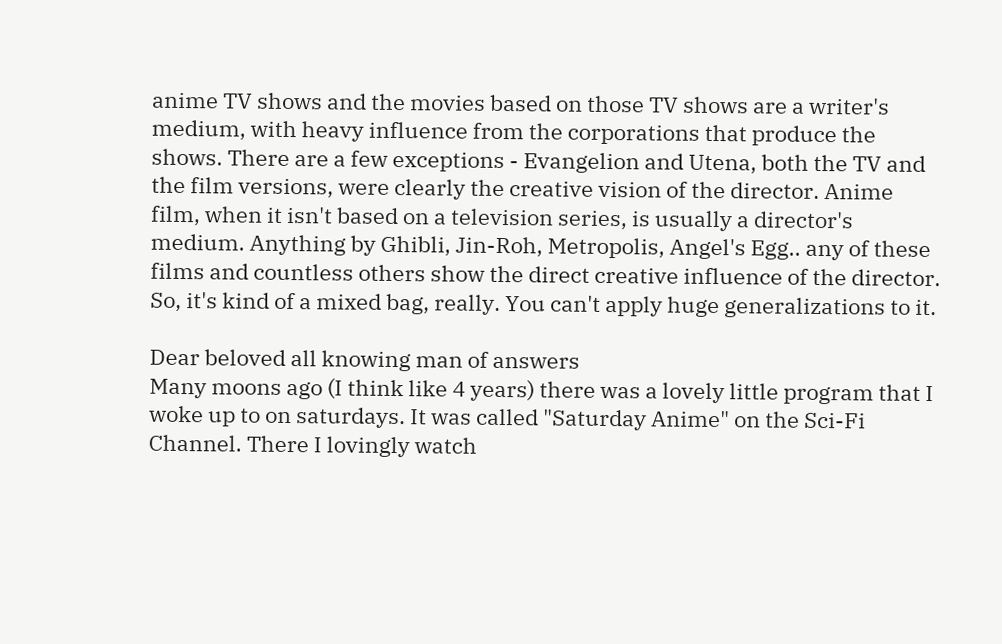anime TV shows and the movies based on those TV shows are a writer's medium, with heavy influence from the corporations that produce the shows. There are a few exceptions - Evangelion and Utena, both the TV and the film versions, were clearly the creative vision of the director. Anime film, when it isn't based on a television series, is usually a director's medium. Anything by Ghibli, Jin-Roh, Metropolis, Angel's Egg.. any of these films and countless others show the direct creative influence of the director. So, it's kind of a mixed bag, really. You can't apply huge generalizations to it.

Dear beloved all knowing man of answers
Many moons ago (I think like 4 years) there was a lovely little program that I woke up to on saturdays. It was called "Saturday Anime" on the Sci-Fi Channel. There I lovingly watch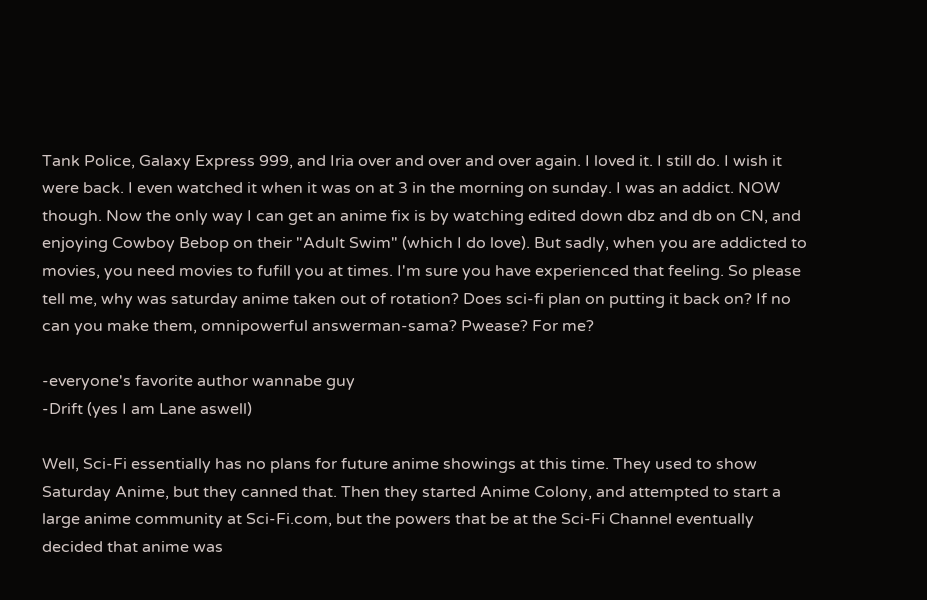Tank Police, Galaxy Express 999, and Iria over and over and over again. I loved it. I still do. I wish it were back. I even watched it when it was on at 3 in the morning on sunday. I was an addict. NOW though. Now the only way I can get an anime fix is by watching edited down dbz and db on CN, and enjoying Cowboy Bebop on their "Adult Swim" (which I do love). But sadly, when you are addicted to movies, you need movies to fufill you at times. I'm sure you have experienced that feeling. So please tell me, why was saturday anime taken out of rotation? Does sci-fi plan on putting it back on? If no can you make them, omnipowerful answerman-sama? Pwease? For me?

-everyone's favorite author wannabe guy
-Drift (yes I am Lane aswell)

Well, Sci-Fi essentially has no plans for future anime showings at this time. They used to show Saturday Anime, but they canned that. Then they started Anime Colony, and attempted to start a large anime community at Sci-Fi.com, but the powers that be at the Sci-Fi Channel eventually decided that anime was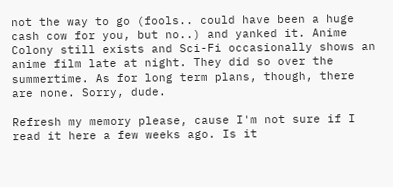not the way to go (fools.. could have been a huge cash cow for you, but no..) and yanked it. Anime Colony still exists and Sci-Fi occasionally shows an anime film late at night. They did so over the summertime. As for long term plans, though, there are none. Sorry, dude.

Refresh my memory please, cause I'm not sure if I read it here a few weeks ago. Is it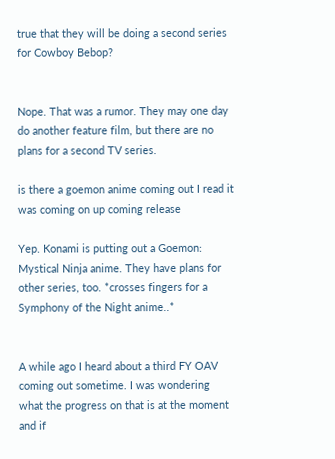true that they will be doing a second series for Cowboy Bebop?


Nope. That was a rumor. They may one day do another feature film, but there are no plans for a second TV series.

is there a goemon anime coming out I read it was coming on up coming release

Yep. Konami is putting out a Goemon: Mystical Ninja anime. They have plans for other series, too. *crosses fingers for a Symphony of the Night anime..*


A while ago I heard about a third FY OAV coming out sometime. I was wondering what the progress on that is at the moment and if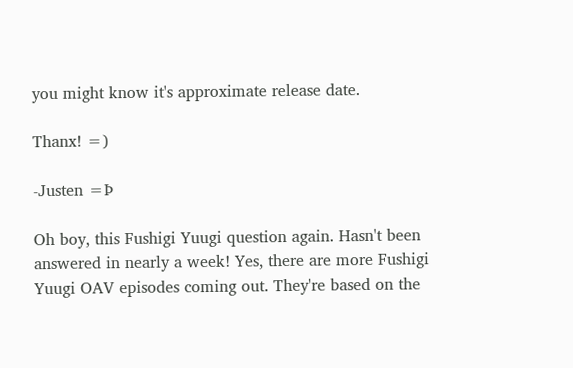you might know it's approximate release date.

Thanx! =)

-Justen =Þ

Oh boy, this Fushigi Yuugi question again. Hasn't been answered in nearly a week! Yes, there are more Fushigi Yuugi OAV episodes coming out. They're based on the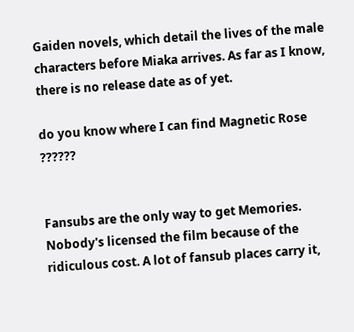Gaiden novels, which detail the lives of the male characters before Miaka arrives. As far as I know, there is no release date as of yet.

do you know where I can find Magnetic Rose ??????


Fansubs are the only way to get Memories. Nobody's licensed the film because of the ridiculous cost. A lot of fansub places carry it,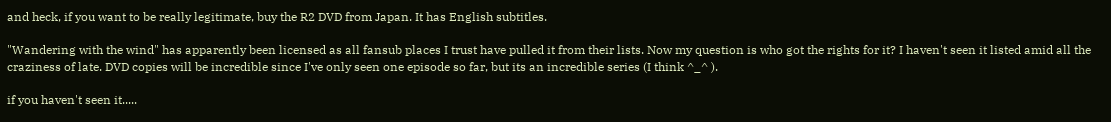and heck, if you want to be really legitimate, buy the R2 DVD from Japan. It has English subtitles.

"Wandering with the wind" has apparently been licensed as all fansub places I trust have pulled it from their lists. Now my question is who got the rights for it? I haven't seen it listed amid all the craziness of late. DVD copies will be incredible since I've only seen one episode so far, but its an incredible series (I think ^_^ ).

if you haven't seen it.....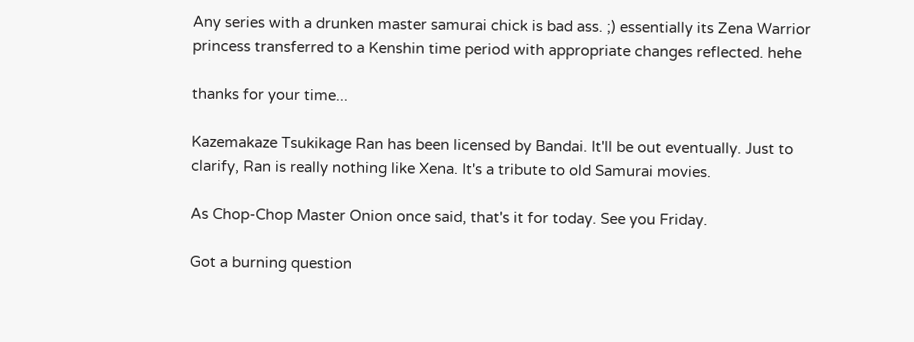Any series with a drunken master samurai chick is bad ass. ;) essentially its Zena Warrior princess transferred to a Kenshin time period with appropriate changes reflected. hehe

thanks for your time...

Kazemakaze Tsukikage Ran has been licensed by Bandai. It'll be out eventually. Just to clarify, Ran is really nothing like Xena. It's a tribute to old Samurai movies.

As Chop-Chop Master Onion once said, that's it for today. See you Friday.

Got a burning question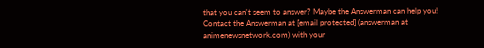that you can't seem to answer? Maybe the Answerman can help you! Contact the Answerman at [email protected] (answerman at animenewsnetwork.com) with your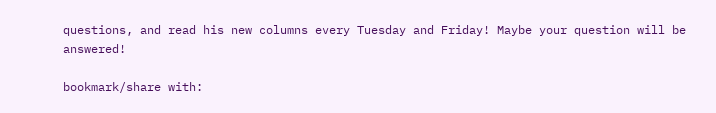questions, and read his new columns every Tuesday and Friday! Maybe your question will be answered!

bookmark/share with: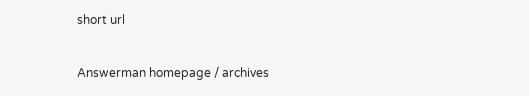short url

Answerman homepage / archives